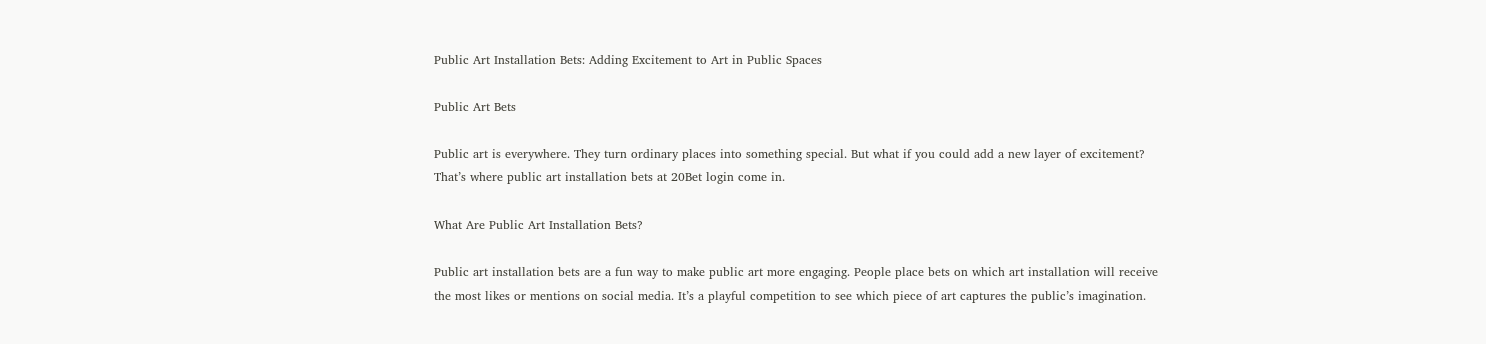Public Art Installation Bets: Adding Excitement to Art in Public Spaces

Public Art Bets

Public art is everywhere. They turn ordinary places into something special. But what if you could add a new layer of excitement? That’s where public art installation bets at 20Bet login come in.

What Are Public Art Installation Bets?

Public art installation bets are a fun way to make public art more engaging. People place bets on which art installation will receive the most likes or mentions on social media. It’s a playful competition to see which piece of art captures the public’s imagination.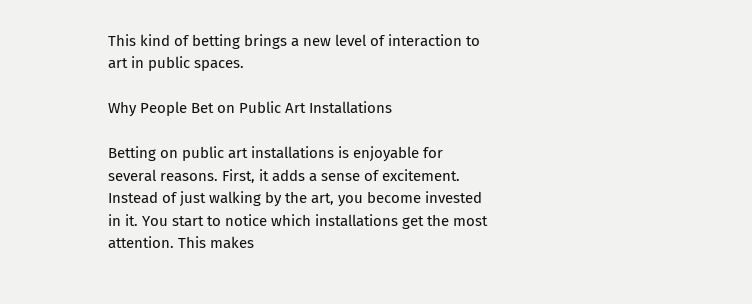This kind of betting brings a new level of interaction to art in public spaces.

Why People Bet on Public Art Installations

Betting on public art installations is enjoyable for several reasons. First, it adds a sense of excitement. Instead of just walking by the art, you become invested in it. You start to notice which installations get the most attention. This makes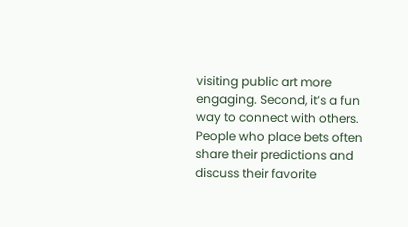visiting public art more engaging. Second, it’s a fun way to connect with others. People who place bets often share their predictions and discuss their favorite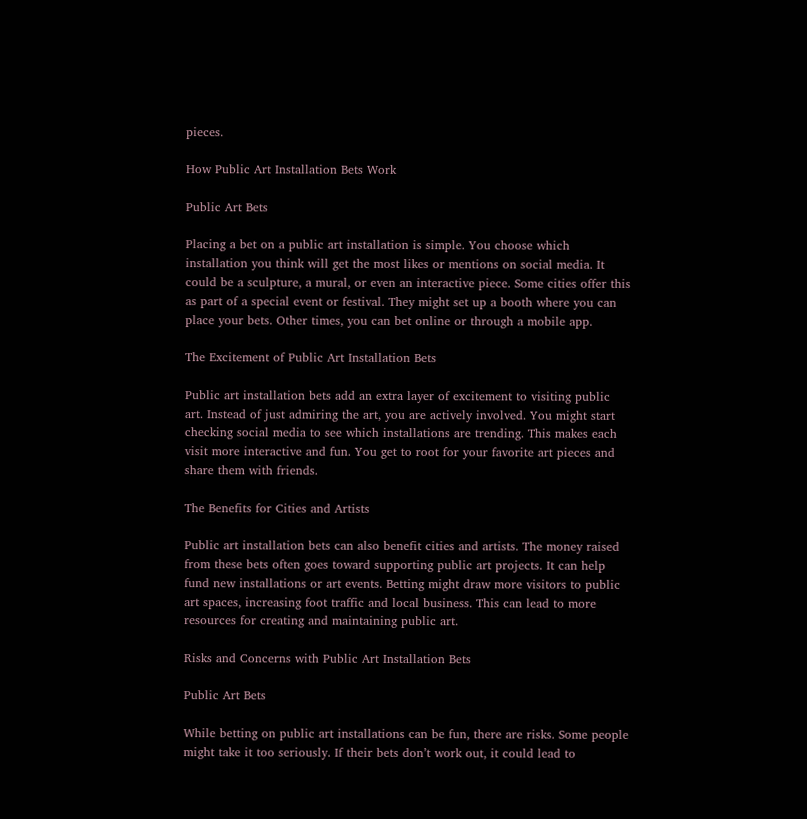pieces.

How Public Art Installation Bets Work

Public Art Bets

Placing a bet on a public art installation is simple. You choose which installation you think will get the most likes or mentions on social media. It could be a sculpture, a mural, or even an interactive piece. Some cities offer this as part of a special event or festival. They might set up a booth where you can place your bets. Other times, you can bet online or through a mobile app.

The Excitement of Public Art Installation Bets

Public art installation bets add an extra layer of excitement to visiting public art. Instead of just admiring the art, you are actively involved. You might start checking social media to see which installations are trending. This makes each visit more interactive and fun. You get to root for your favorite art pieces and share them with friends.

The Benefits for Cities and Artists

Public art installation bets can also benefit cities and artists. The money raised from these bets often goes toward supporting public art projects. It can help fund new installations or art events. Betting might draw more visitors to public art spaces, increasing foot traffic and local business. This can lead to more resources for creating and maintaining public art.

Risks and Concerns with Public Art Installation Bets

Public Art Bets

While betting on public art installations can be fun, there are risks. Some people might take it too seriously. If their bets don’t work out, it could lead to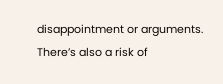disappointment or arguments. There’s also a risk of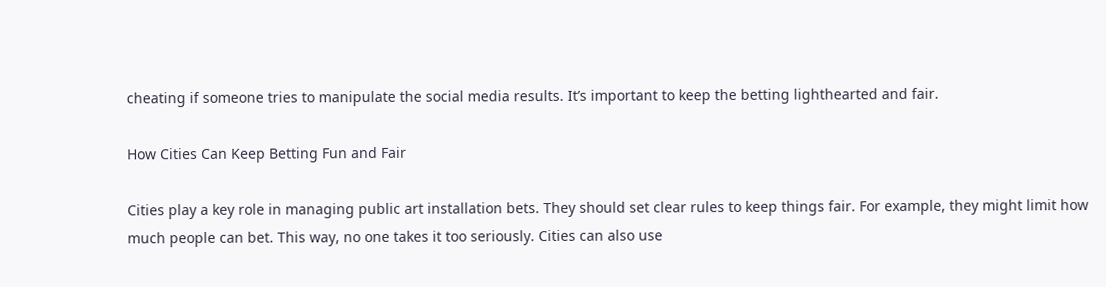cheating if someone tries to manipulate the social media results. It’s important to keep the betting lighthearted and fair.

How Cities Can Keep Betting Fun and Fair

Cities play a key role in managing public art installation bets. They should set clear rules to keep things fair. For example, they might limit how much people can bet. This way, no one takes it too seriously. Cities can also use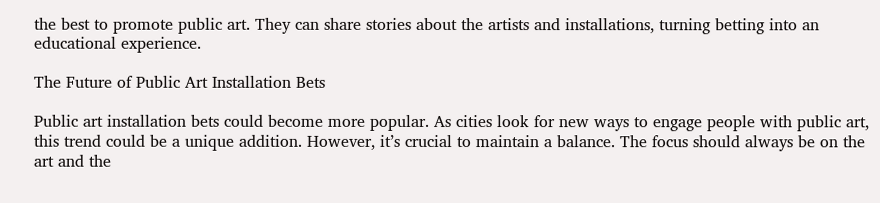the best to promote public art. They can share stories about the artists and installations, turning betting into an educational experience.

The Future of Public Art Installation Bets

Public art installation bets could become more popular. As cities look for new ways to engage people with public art, this trend could be a unique addition. However, it’s crucial to maintain a balance. The focus should always be on the art and the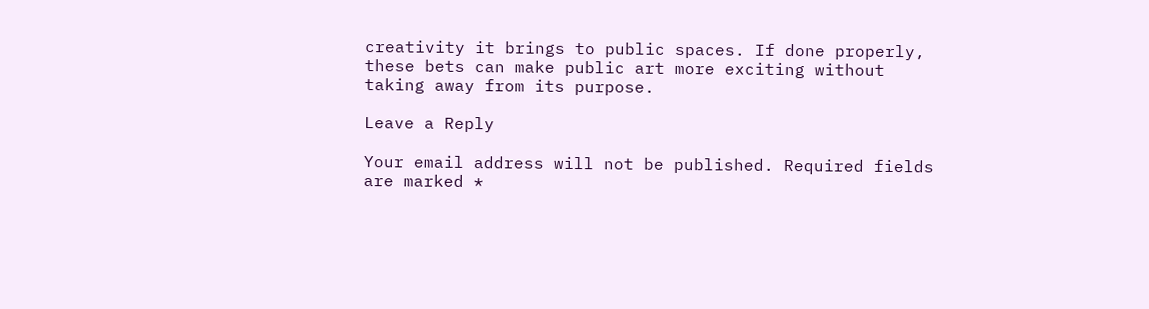creativity it brings to public spaces. If done properly, these bets can make public art more exciting without taking away from its purpose.

Leave a Reply

Your email address will not be published. Required fields are marked *